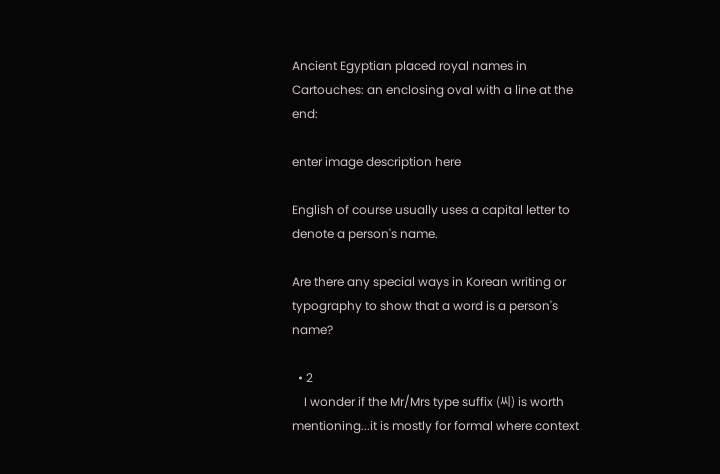Ancient Egyptian placed royal names in Cartouches: an enclosing oval with a line at the end:

enter image description here

English of course usually uses a capital letter to denote a person's name.

Are there any special ways in Korean writing or typography to show that a word is a person's name?

  • 2
    I wonder if the Mr/Mrs type suffix (씨) is worth mentioning...it is mostly for formal where context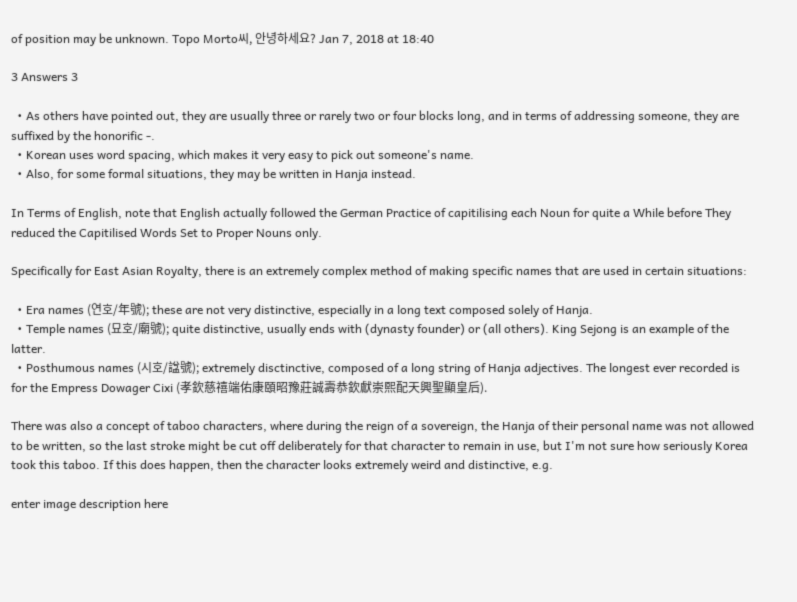of position may be unknown. Topo Morto씨, 안녕하세요? Jan 7, 2018 at 18:40

3 Answers 3

  • As others have pointed out, they are usually three or rarely two or four blocks long, and in terms of addressing someone, they are suffixed by the honorific -.
  • Korean uses word spacing, which makes it very easy to pick out someone's name.
  • Also, for some formal situations, they may be written in Hanja instead.

In Terms of English, note that English actually followed the German Practice of capitilising each Noun for quite a While before They reduced the Capitilised Words Set to Proper Nouns only.

Specifically for East Asian Royalty, there is an extremely complex method of making specific names that are used in certain situations:

  • Era names (연호/年號); these are not very distinctive, especially in a long text composed solely of Hanja.
  • Temple names (묘호/廟號); quite distinctive, usually ends with (dynasty founder) or (all others). King Sejong is an example of the latter.
  • Posthumous names (시호/諡號); extremely disctinctive, composed of a long string of Hanja adjectives. The longest ever recorded is for the Empress Dowager Cixi (孝欽慈禧端佑康頤昭豫莊誠壽恭欽獻崇熙配天興聖顯皇后).

There was also a concept of taboo characters, where during the reign of a sovereign, the Hanja of their personal name was not allowed to be written, so the last stroke might be cut off deliberately for that character to remain in use, but I'm not sure how seriously Korea took this taboo. If this does happen, then the character looks extremely weird and distinctive, e.g.

enter image description here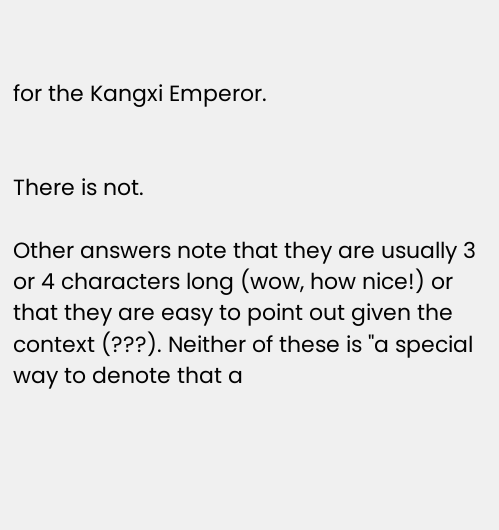for the Kangxi Emperor.


There is not.

Other answers note that they are usually 3 or 4 characters long (wow, how nice!) or that they are easy to point out given the context (???). Neither of these is "a special way to denote that a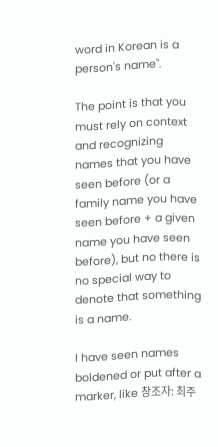word in Korean is a person's name".

The point is that you must rely on context and recognizing names that you have seen before (or a family name you have seen before + a given name you have seen before), but no there is no special way to denote that something is a name.

I have seen names boldened or put after a marker, like 창조자: 최주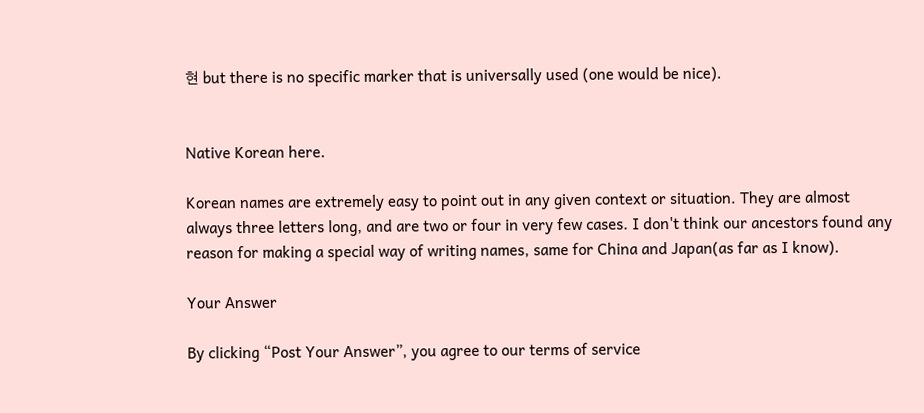현 but there is no specific marker that is universally used (one would be nice).


Native Korean here.

Korean names are extremely easy to point out in any given context or situation. They are almost always three letters long, and are two or four in very few cases. I don't think our ancestors found any reason for making a special way of writing names, same for China and Japan(as far as I know).

Your Answer

By clicking “Post Your Answer”, you agree to our terms of service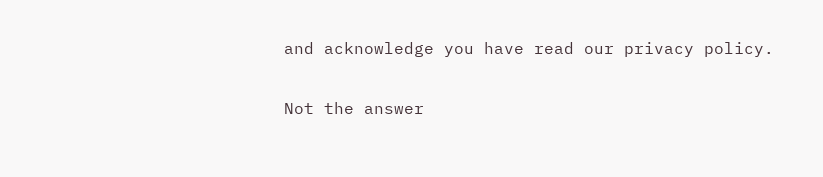and acknowledge you have read our privacy policy.

Not the answer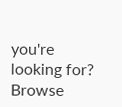you're looking for? Browse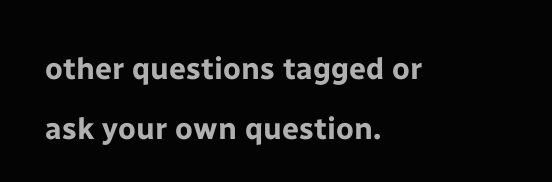other questions tagged or ask your own question.